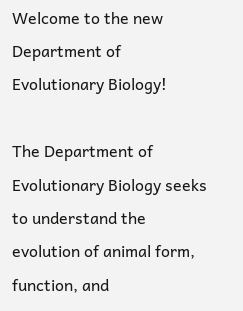Welcome to the new Department of Evolutionary Biology!

The Department of Evolutionary Biology seeks to understand the evolution of animal form, function, and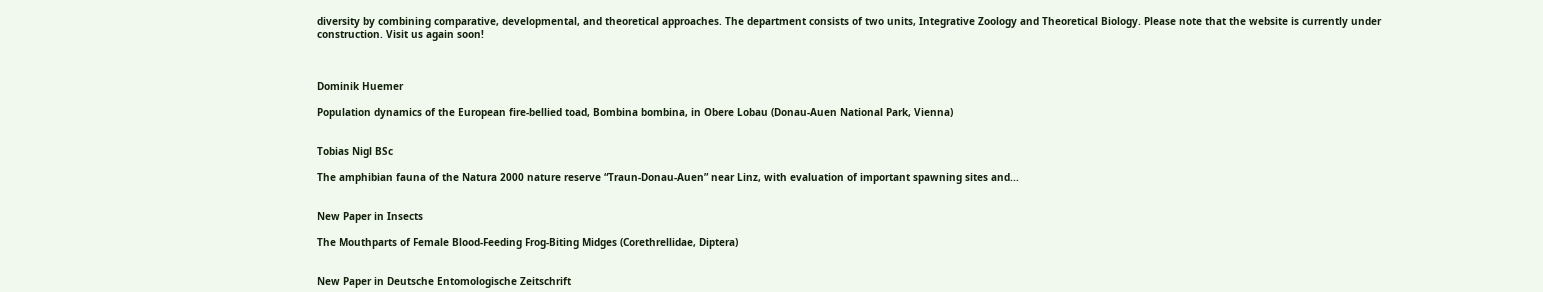diversity by combining comparative, developmental, and theoretical approaches. The department consists of two units, Integrative Zoology and Theoretical Biology. Please note that the website is currently under construction. Visit us again soon!



Dominik Huemer

Population dynamics of the European fire-bellied toad, Bombina bombina, in Obere Lobau (Donau-Auen National Park, Vienna)


Tobias Nigl BSc

The amphibian fauna of the Natura 2000 nature reserve “Traun-Donau-Auen” near Linz, with evaluation of important spawning sites and...


New Paper in Insects

The Mouthparts of Female Blood-Feeding Frog-Biting Midges (Corethrellidae, Diptera)


New Paper in Deutsche Entomologische Zeitschrift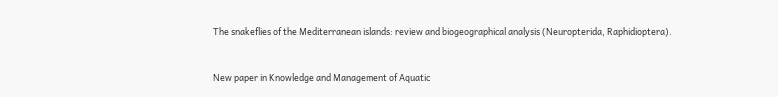The snakeflies of the Mediterranean islands: review and biogeographical analysis (Neuropterida, Raphidioptera).


New paper in Knowledge and Management of Aquatic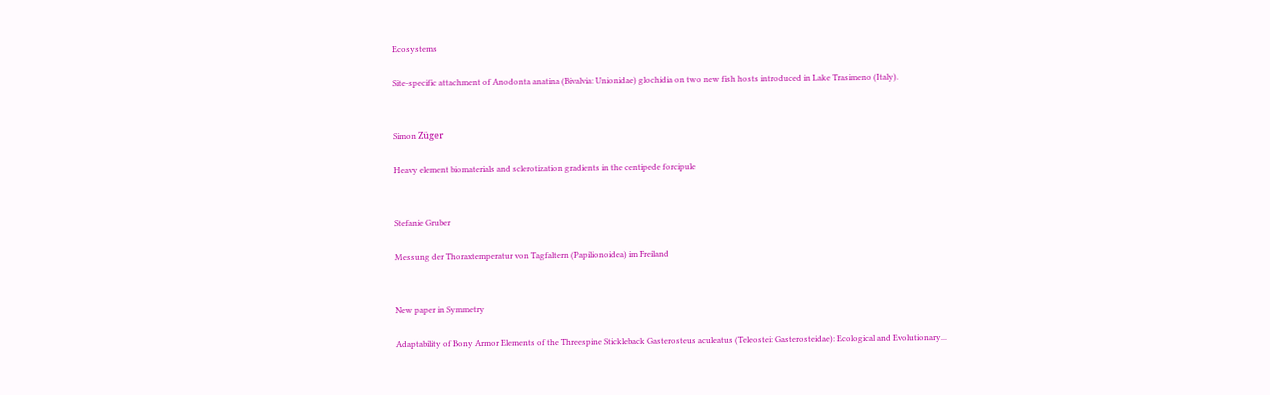Ecosystems

Site-specific attachment of Anodonta anatina (Bivalvia: Unionidae) glochidia on two new fish hosts introduced in Lake Trasimeno (Italy).


Simon Züger

Heavy element biomaterials and sclerotization gradients in the centipede forcipule


Stefanie Gruber

Messung der Thoraxtemperatur von Tagfaltern (Papilionoidea) im Freiland


New paper in Symmetry

Adaptability of Bony Armor Elements of the Threespine Stickleback Gasterosteus aculeatus (Teleostei: Gasterosteidae): Ecological and Evolutionary...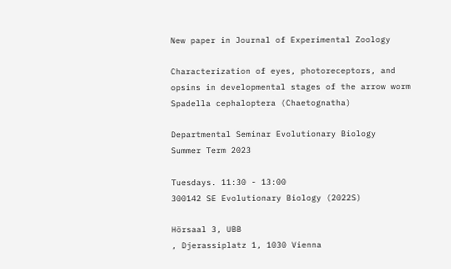New paper in Journal of Experimental Zoology

Characterization of eyes, photoreceptors, and opsins in developmental stages of the arrow worm Spadella cephaloptera (Chaetognatha)

Departmental Seminar Evolutionary Biology
Summer Term 2023

Tuesdays. 11:30 - 13:00
300142 SE Evolutionary Biology (2022S)

Hörsaal 3, UBB
, Djerassiplatz 1, 1030 Vienna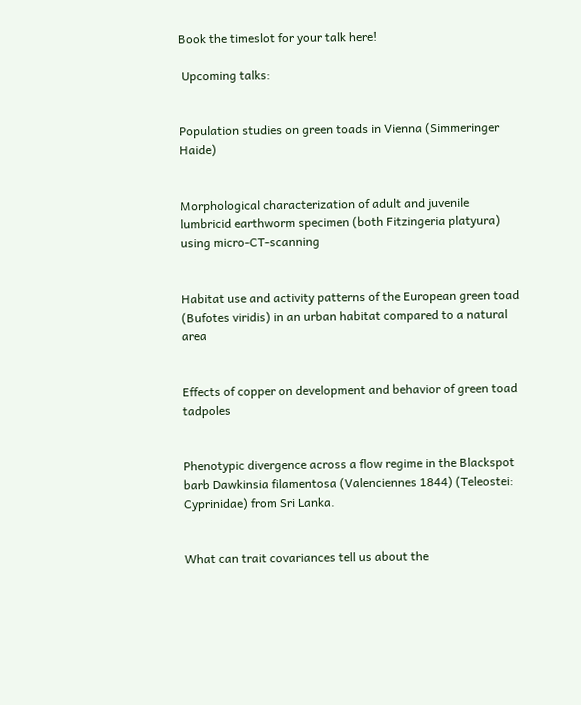Book the timeslot for your talk here!

 Upcoming talks:


Population studies on green toads in Vienna (Simmeringer Haide)


Morphological characterization of adult and juvenile lumbricid earthworm specimen (both Fitzingeria platyura) using micro-CT-scanning


Habitat use and activity patterns of the European green toad (Bufotes viridis) in an urban habitat compared to a natural area


Effects of copper on development and behavior of green toad tadpoles


Phenotypic divergence across a flow regime in the Blackspot barb Dawkinsia filamentosa (Valenciennes 1844) (Teleostei: Cyprinidae) from Sri Lanka.


What can trait covariances tell us about the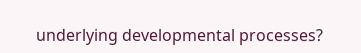underlying developmental processes?